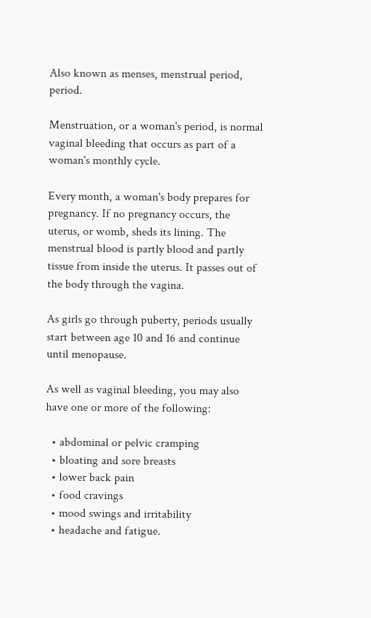Also known as menses, menstrual period, period.

Menstruation, or a woman's period, is normal vaginal bleeding that occurs as part of a woman's monthly cycle.

Every month, a woman's body prepares for pregnancy. If no pregnancy occurs, the uterus, or womb, sheds its lining. The menstrual blood is partly blood and partly tissue from inside the uterus. It passes out of the body through the vagina.

As girls go through puberty, periods usually start between age 10 and 16 and continue until menopause.

As well as vaginal bleeding, you may also have one or more of the following:

  • abdominal or pelvic cramping
  • bloating and sore breasts
  • lower back pain
  • food cravings
  • mood swings and irritability
  • headache and fatigue.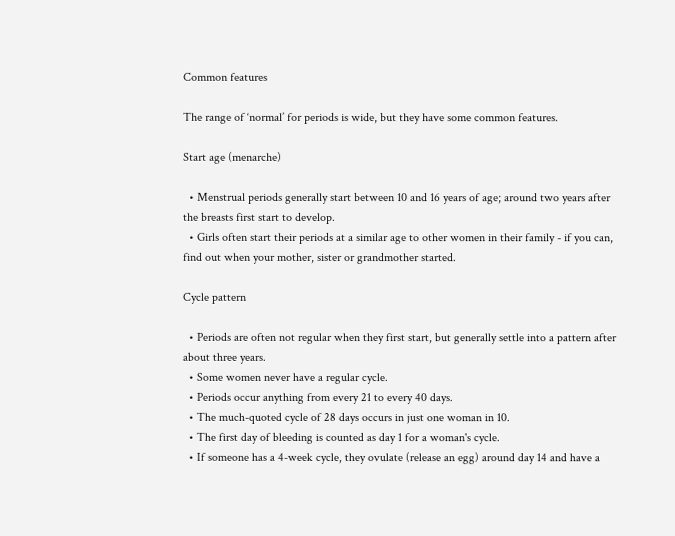Common features

The range of ‘normal’ for periods is wide, but they have some common features.

Start age (menarche)

  • Menstrual periods generally start between 10 and 16 years of age; around two years after the breasts first start to develop.
  • Girls often start their periods at a similar age to other women in their family - if you can, find out when your mother, sister or grandmother started.

Cycle pattern

  • Periods are often not regular when they first start, but generally settle into a pattern after about three years.
  • Some women never have a regular cycle.
  • Periods occur anything from every 21 to every 40 days.
  • The much-quoted cycle of 28 days occurs in just one woman in 10.
  • The first day of bleeding is counted as day 1 for a woman's cycle.
  • If someone has a 4-week cycle, they ovulate (release an egg) around day 14 and have a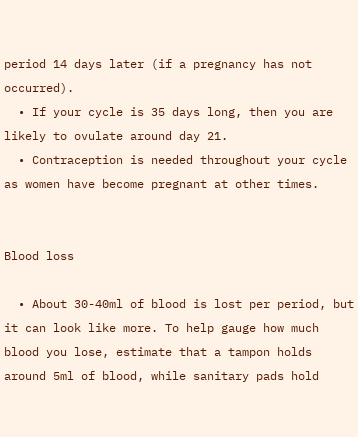period 14 days later (if a pregnancy has not occurred).
  • If your cycle is 35 days long, then you are likely to ovulate around day 21.
  • Contraception is needed throughout your cycle as women have become pregnant at other times.


Blood loss

  • About 30-40ml of blood is lost per period, but it can look like more. To help gauge how much blood you lose, estimate that a tampon holds around 5ml of blood, while sanitary pads hold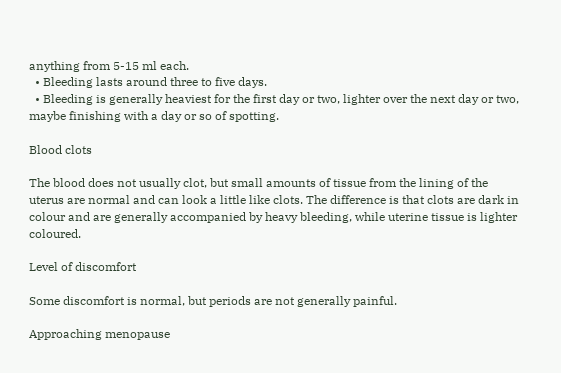anything from 5-15 ml each.
  • Bleeding lasts around three to five days.
  • Bleeding is generally heaviest for the first day or two, lighter over the next day or two, maybe finishing with a day or so of spotting.

Blood clots

The blood does not usually clot, but small amounts of tissue from the lining of the uterus are normal and can look a little like clots. The difference is that clots are dark in colour and are generally accompanied by heavy bleeding, while uterine tissue is lighter coloured.

Level of discomfort

Some discomfort is normal, but periods are not generally painful.

Approaching menopause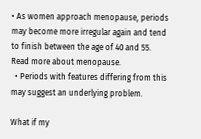• As women approach menopause, periods may become more irregular again and tend to finish between the age of 40 and 55. Read more about menopause.
  • Periods with features differing from this may suggest an underlying problem.

What if my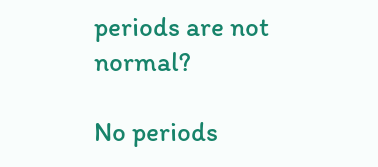periods are not normal?

No periods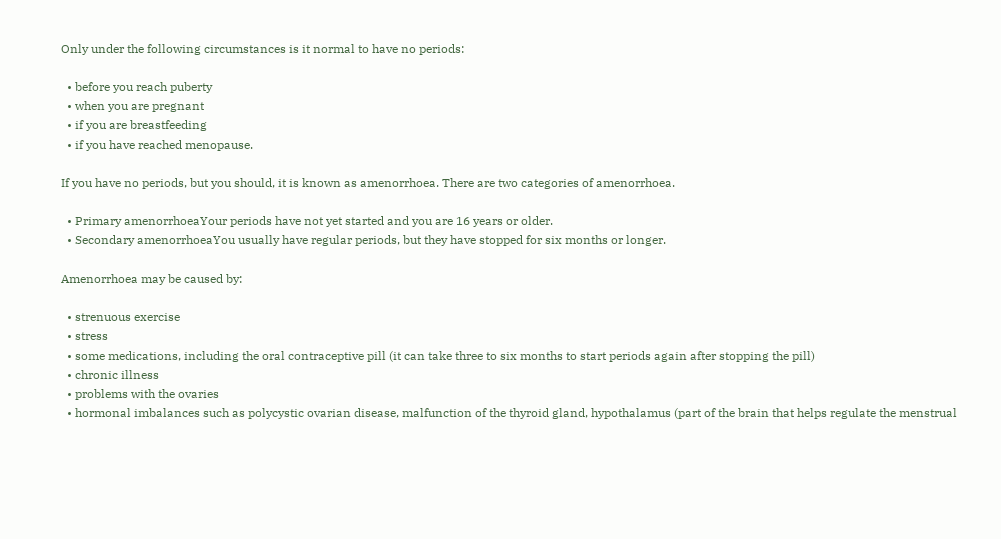Only under the following circumstances is it normal to have no periods:

  • before you reach puberty
  • when you are pregnant
  • if you are breastfeeding
  • if you have reached menopause.

If you have no periods, but you should, it is known as amenorrhoea. There are two categories of amenorrhoea.

  • Primary amenorrhoeaYour periods have not yet started and you are 16 years or older.
  • Secondary amenorrhoeaYou usually have regular periods, but they have stopped for six months or longer.

Amenorrhoea may be caused by:

  • strenuous exercise
  • stress
  • some medications, including the oral contraceptive pill (it can take three to six months to start periods again after stopping the pill)
  • chronic illness
  • problems with the ovaries
  • hormonal imbalances such as polycystic ovarian disease, malfunction of the thyroid gland, hypothalamus (part of the brain that helps regulate the menstrual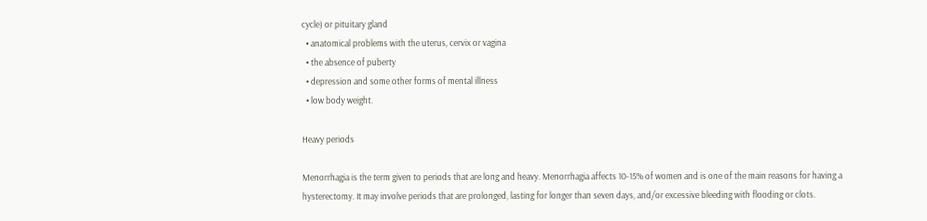cycle) or pituitary gland
  • anatomical problems with the uterus, cervix or vagina
  • the absence of puberty
  • depression and some other forms of mental illness
  • low body weight.

Heavy periods

Menorrhagia is the term given to periods that are long and heavy. Menorrhagia affects 10-15% of women and is one of the main reasons for having a hysterectomy. It may involve periods that are prolonged, lasting for longer than seven days, and/or excessive bleeding with flooding or clots.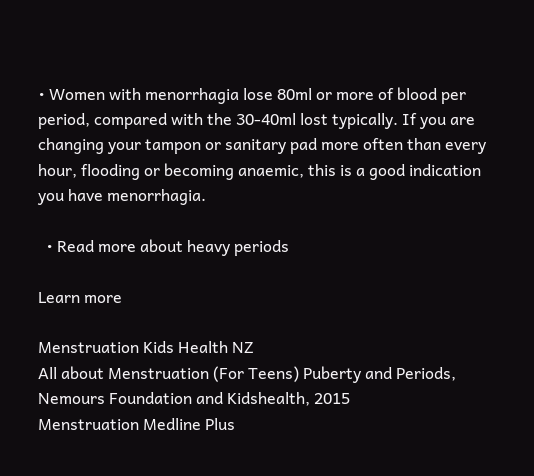• Women with menorrhagia lose 80ml or more of blood per period, compared with the 30-40ml lost typically. If you are changing your tampon or sanitary pad more often than every hour, flooding or becoming anaemic, this is a good indication you have menorrhagia.

  • Read more about heavy periods

Learn more

Menstruation Kids Health NZ
All about Menstruation (For Teens) Puberty and Periods, Nemours Foundation and Kidshealth, 2015
Menstruation Medline Plus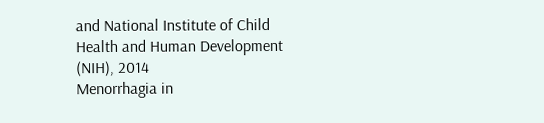and National Institute of Child Health and Human Development (NIH), 2014
Menorrhagia in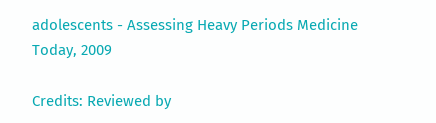adolescents - Assessing Heavy Periods Medicine Today, 2009

Credits: Reviewed by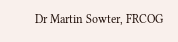Dr Martin Sowter, FRCOG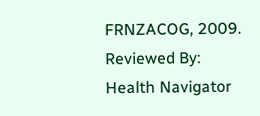FRNZACOG, 2009. Reviewed By: Health Navigator